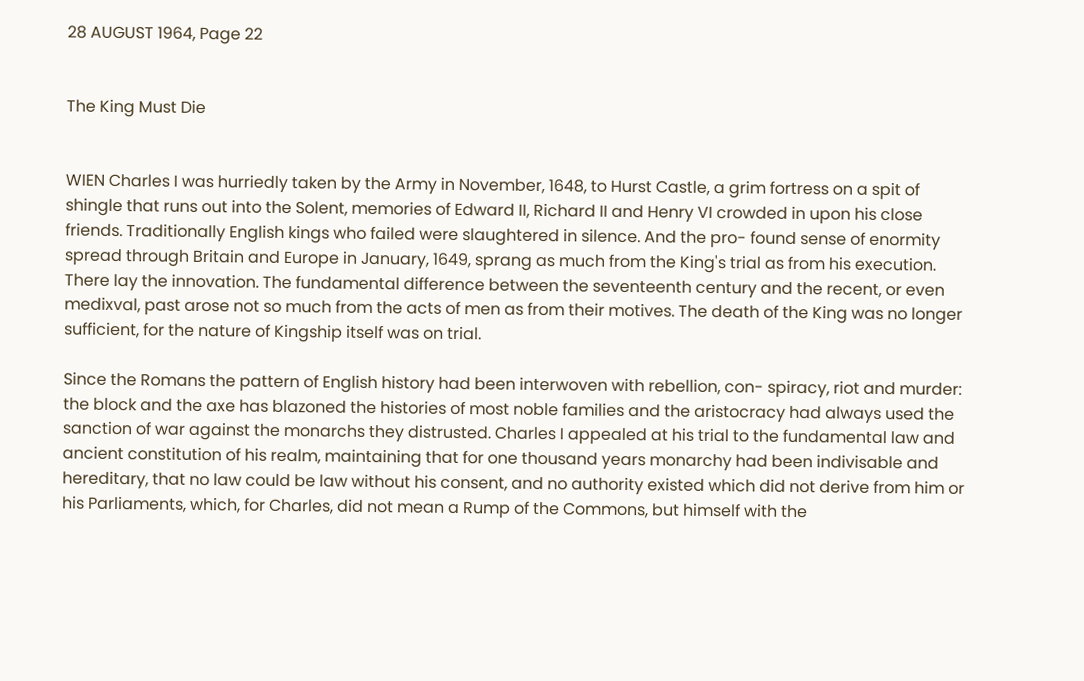28 AUGUST 1964, Page 22


The King Must Die


WIEN Charles I was hurriedly taken by the Army in November, 1648, to Hurst Castle, a grim fortress on a spit of shingle that runs out into the Solent, memories of Edward II, Richard II and Henry VI crowded in upon his close friends. Traditionally English kings who failed were slaughtered in silence. And the pro- found sense of enormity spread through Britain and Europe in January, 1649, sprang as much from the King's trial as from his execution. There lay the innovation. The fundamental difference between the seventeenth century and the recent, or even medixval, past arose not so much from the acts of men as from their motives. The death of the King was no longer sufficient, for the nature of Kingship itself was on trial.

Since the Romans the pattern of English history had been interwoven with rebellion, con- spiracy, riot and murder: the block and the axe has blazoned the histories of most noble families and the aristocracy had always used the sanction of war against the monarchs they distrusted. Charles I appealed at his trial to the fundamental law and ancient constitution of his realm, maintaining that for one thousand years monarchy had been indivisable and hereditary, that no law could be law without his consent, and no authority existed which did not derive from him or his Parliaments, which, for Charles, did not mean a Rump of the Commons, but himself with the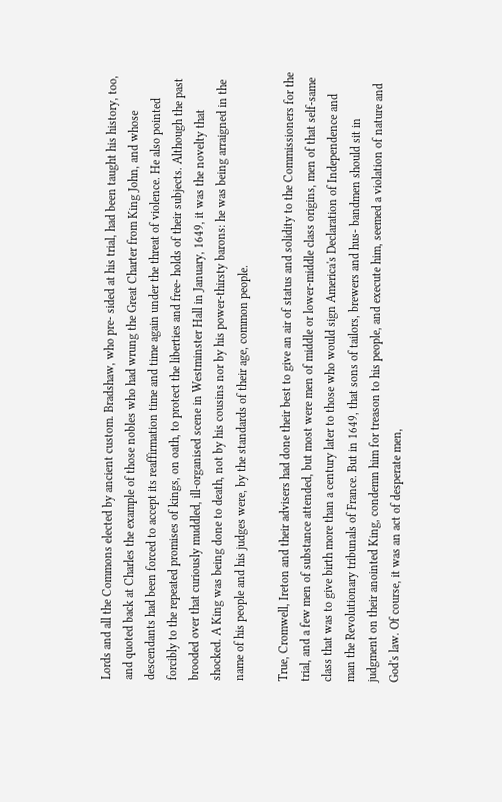Lords and all the Commons elected by ancient custom. Bradshaw, who pre- sided at his trial, had been taught his history, too, and quoted back at Charles the example of those nobles who had wrung the Great Charter from King John, and whose descendants had been forced to accept its reaffirmation time and time again under the threat of violence. He also pointed forcibly to the repeated promises of kings, on oath, to protect the liberties and free- holds of their subjects. Although the past brooded over that curiously muddled, ill-organised scene in Westminster Hall in January, 1649, it was the novelty that shocked. A King was being done to death, not by his cousins nor by his power-thirsty barons: he was being arraigned in the name of his people and his judges were, by the standards of their age, common people.

True, Cromwell, Ireton and their advisers had done their best to give an air of status and solidity to the Commissioners for the trial, and a few men of substance attended, but most were men of middle or lower-middle class origins, men of that self-same class that was to give birth more than a century later to those who would sign America's Declaration of Independence and man the Revolutionary tribunals of France. But in 1649, that sons of tailors, brewers and hus- bandmen should sit in judgment on their anointed King, condemn him for treason to his people, and execute him, seemed a violation of nature and God's law. Of course, it was an act of desperate men,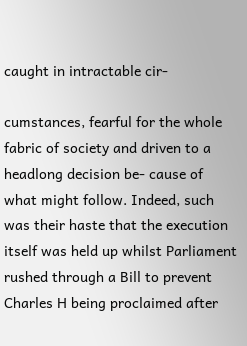caught in intractable cir-

cumstances, fearful for the whole fabric of society and driven to a headlong decision be- cause of what might follow. Indeed, such was their haste that the execution itself was held up whilst Parliament rushed through a Bill to prevent Charles H being proclaimed after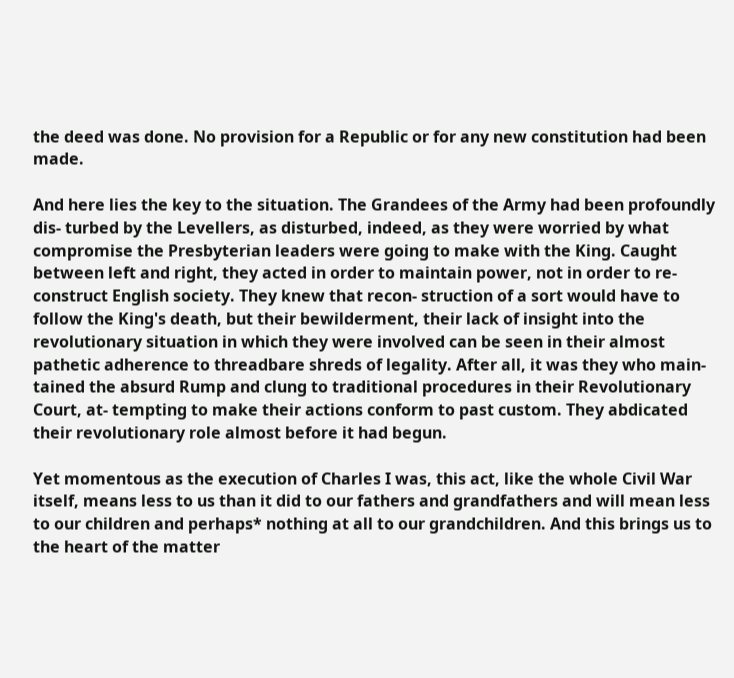the deed was done. No provision for a Republic or for any new constitution had been made.

And here lies the key to the situation. The Grandees of the Army had been profoundly dis- turbed by the Levellers, as disturbed, indeed, as they were worried by what compromise the Presbyterian leaders were going to make with the King. Caught between left and right, they acted in order to maintain power, not in order to re- construct English society. They knew that recon- struction of a sort would have to follow the King's death, but their bewilderment, their lack of insight into the revolutionary situation in which they were involved can be seen in their almost pathetic adherence to threadbare shreds of legality. After all, it was they who main- tained the absurd Rump and clung to traditional procedures in their Revolutionary Court, at- tempting to make their actions conform to past custom. They abdicated their revolutionary role almost before it had begun.

Yet momentous as the execution of Charles I was, this act, like the whole Civil War itself, means less to us than it did to our fathers and grandfathers and will mean less to our children and perhaps* nothing at all to our grandchildren. And this brings us to the heart of the matter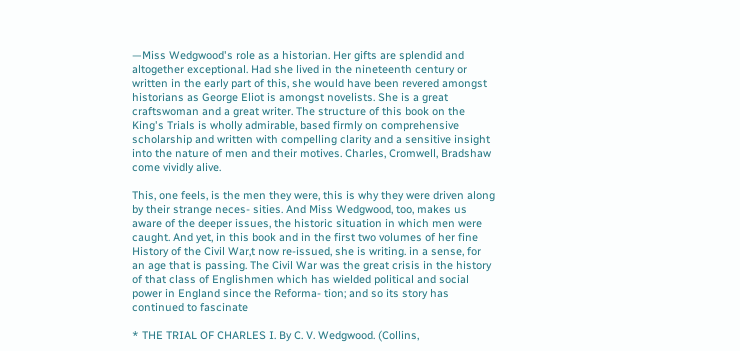—Miss Wedgwood's role as a historian. Her gifts are splendid and altogether exceptional. Had she lived in the nineteenth century or written in the early part of this, she would have been revered amongst historians as George Eliot is amongst novelists. She is a great craftswoman and a great writer. The structure of this book on the King's Trials is wholly admirable, based firmly on comprehensive scholarship and written with compelling clarity and a sensitive insight into the nature of men and their motives. Charles, Cromwell, Bradshaw come vividly alive.

This, one feels, is the men they were, this is why they were driven along by their strange neces- sities. And Miss Wedgwood, too, makes us aware of the deeper issues, the historic situation in which men were caught. And yet, in this book and in the first two volumes of her fine History of the Civil War,t now re-issued, she is writing. in a sense, for an age that is passing. The Civil War was the great crisis in the history of that class of Englishmen which has wielded political and social power in England since the Reforma- tion; and so its story has continued to fascinate

* THE TRIAL OF CHARLES I. By C. V. Wedgwood. (Collins,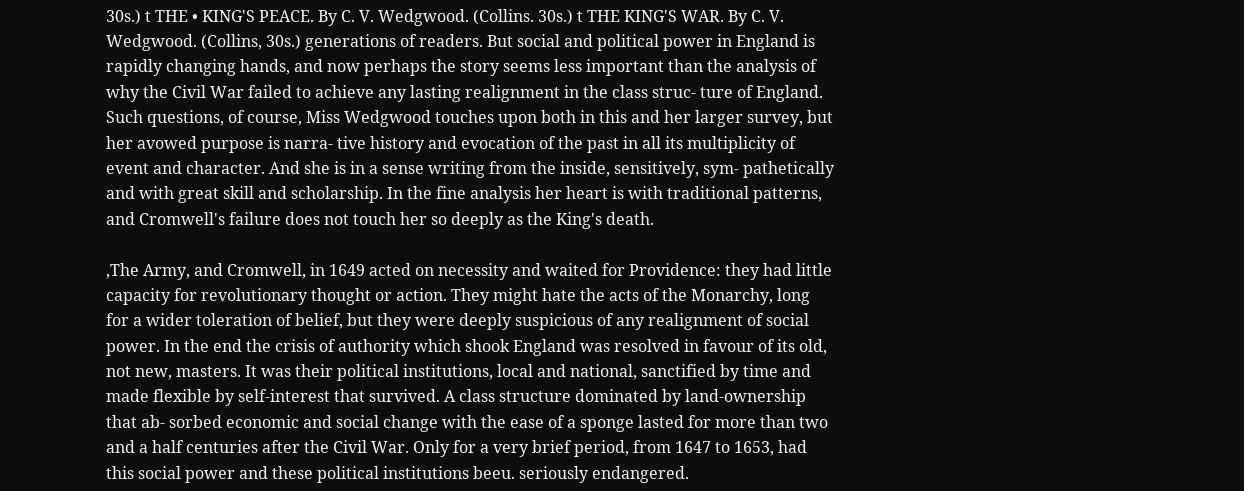30s.) t THE • KING'S PEACE. By C. V. Wedgwood. (Collins. 30s.) t THE KING'S WAR. By C. V. Wedgwood. (Collins, 30s.) generations of readers. But social and political power in England is rapidly changing hands, and now perhaps the story seems less important than the analysis of why the Civil War failed to achieve any lasting realignment in the class struc- ture of England. Such questions, of course, Miss Wedgwood touches upon both in this and her larger survey, but her avowed purpose is narra- tive history and evocation of the past in all its multiplicity of event and character. And she is in a sense writing from the inside, sensitively, sym- pathetically and with great skill and scholarship. In the fine analysis her heart is with traditional patterns, and Cromwell's failure does not touch her so deeply as the King's death.

,The Army, and Cromwell, in 1649 acted on necessity and waited for Providence: they had little capacity for revolutionary thought or action. They might hate the acts of the Monarchy, long for a wider toleration of belief, but they were deeply suspicious of any realignment of social power. In the end the crisis of authority which shook England was resolved in favour of its old, not new, masters. It was their political institutions, local and national, sanctified by time and made flexible by self-interest that survived. A class structure dominated by land-ownership that ab- sorbed economic and social change with the ease of a sponge lasted for more than two and a half centuries after the Civil War. Only for a very brief period, from 1647 to 1653, had this social power and these political institutions beeu. seriously endangered.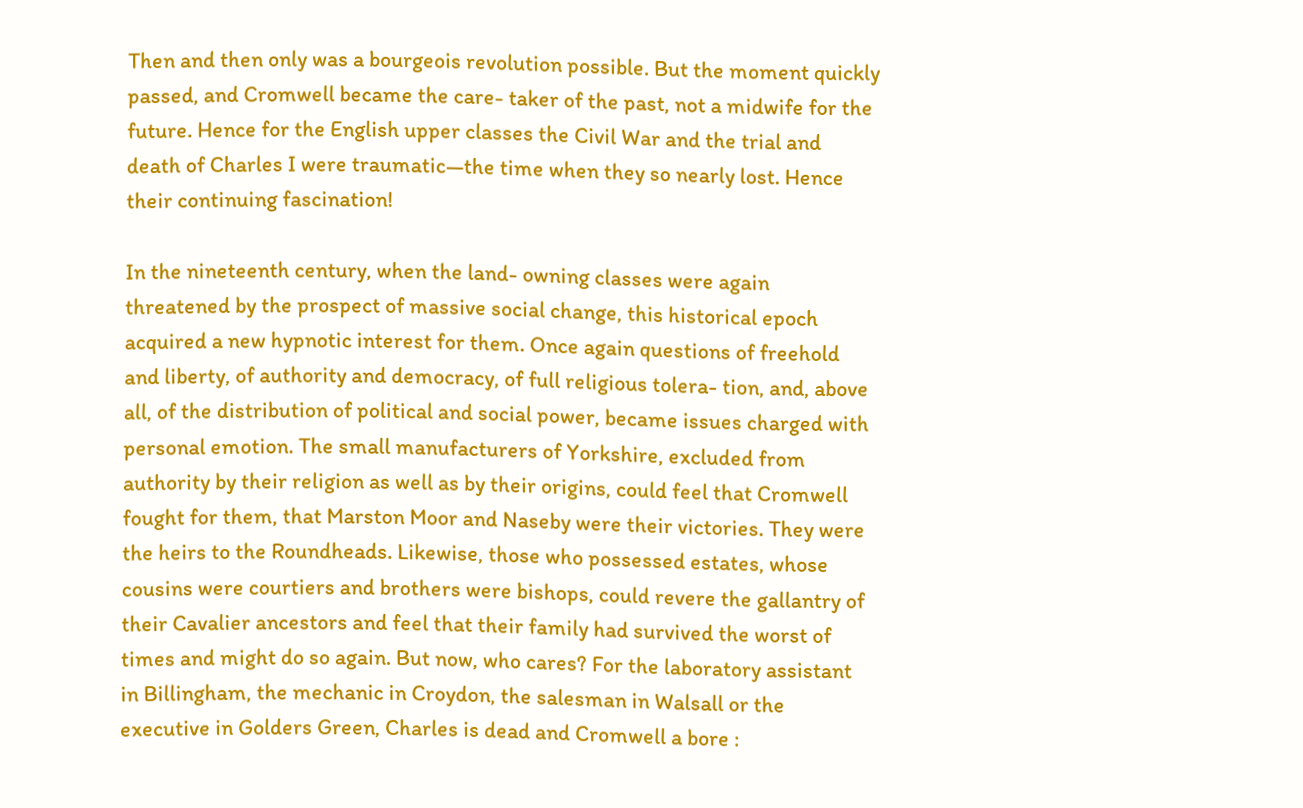Then and then only was a bourgeois revolution possible. But the moment quickly passed, and Cromwell became the care- taker of the past, not a midwife for the future. Hence for the English upper classes the Civil War and the trial and death of Charles I were traumatic—the time when they so nearly lost. Hence their continuing fascination!

In the nineteenth century, when the land- owning classes were again threatened by the prospect of massive social change, this historical epoch acquired a new hypnotic interest for them. Once again questions of freehold and liberty, of authority and democracy, of full religious tolera- tion, and, above all, of the distribution of political and social power, became issues charged with personal emotion. The small manufacturers of Yorkshire, excluded from authority by their religion as well as by their origins, could feel that Cromwell fought for them, that Marston Moor and Naseby were their victories. They were the heirs to the Roundheads. Likewise, those who possessed estates, whose cousins were courtiers and brothers were bishops, could revere the gallantry of their Cavalier ancestors and feel that their family had survived the worst of times and might do so again. But now, who cares? For the laboratory assistant in Billingham, the mechanic in Croydon, the salesman in Walsall or the executive in Golders Green, Charles is dead and Cromwell a bore :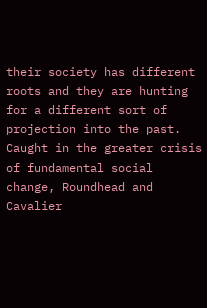their society has different roots and they are hunting for a different sort of projection into the past. Caught in the greater crisis of fundamental social change, Roundhead and Cavalier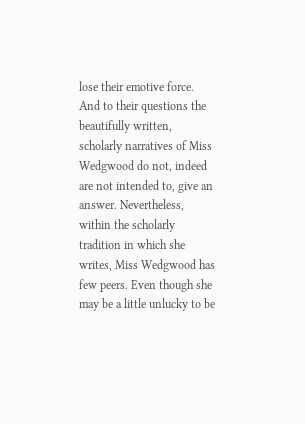lose their emotive force. And to their questions the beautifully written, scholarly narratives of Miss Wedgwood do not, indeed are not intended to, give an answer. Nevertheless, within the scholarly tradition in which she writes, Miss Wedgwood has few peers. Even though she may be a little unlucky to be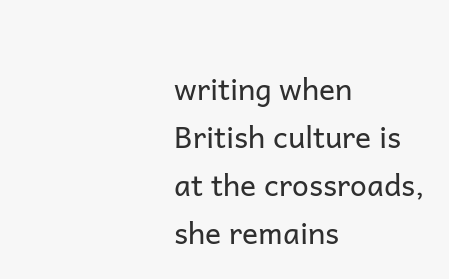writing when British culture is at the crossroads, she remains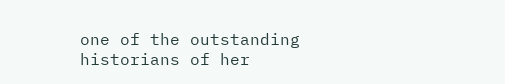one of the outstanding historians of her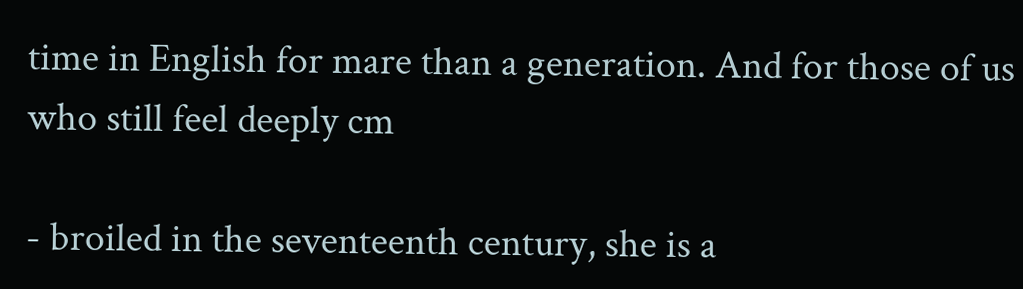time in English for mare than a generation. And for those of us who still feel deeply cm

- broiled in the seventeenth century, she is a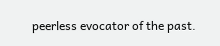peerless evocator of the past.